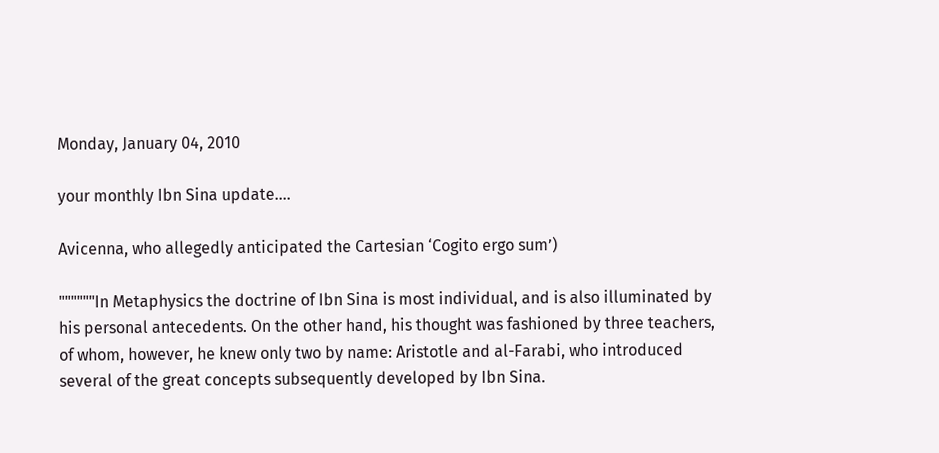Monday, January 04, 2010

your monthly Ibn Sina update....

Avicenna, who allegedly anticipated the Cartesian ‘Cogito ergo sum’)

""""""In Metaphysics the doctrine of Ibn Sina is most individual, and is also illuminated by his personal antecedents. On the other hand, his thought was fashioned by three teachers, of whom, however, he knew only two by name: Aristotle and al-Farabi, who introduced several of the great concepts subsequently developed by Ibn Sina.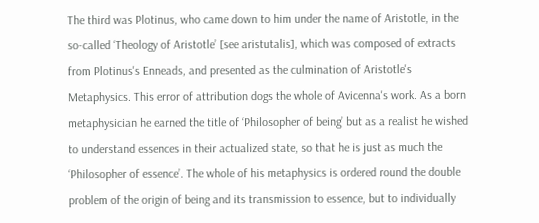The third was Plotinus, who came down to him under the name of Aristotle, in the so-called ‘Theology of Aristotle’ [see aristutalis], which was composed of extracts from Plotinus's Enneads, and presented as the culmination of Aristotle's Metaphysics. This error of attribution dogs the whole of Avicenna's work. As a born metaphysician he earned the title of ‘Philosopher of being’ but as a realist he wished to understand essences in their actualized state, so that he is just as much the ‘Philosopher of essence’. The whole of his metaphysics is ordered round the double problem of the origin of being and its transmission to essence, but to individually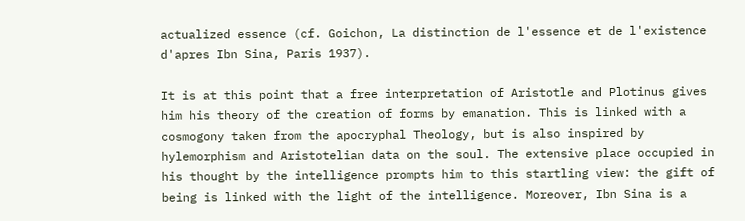actualized essence (cf. Goichon, La distinction de l'essence et de l'existence d'apres Ibn Sina, Paris 1937).

It is at this point that a free interpretation of Aristotle and Plotinus gives him his theory of the creation of forms by emanation. This is linked with a cosmogony taken from the apocryphal Theology, but is also inspired by hylemorphism and Aristotelian data on the soul. The extensive place occupied in his thought by the intelligence prompts him to this startling view: the gift of being is linked with the light of the intelligence. Moreover, Ibn Sina is a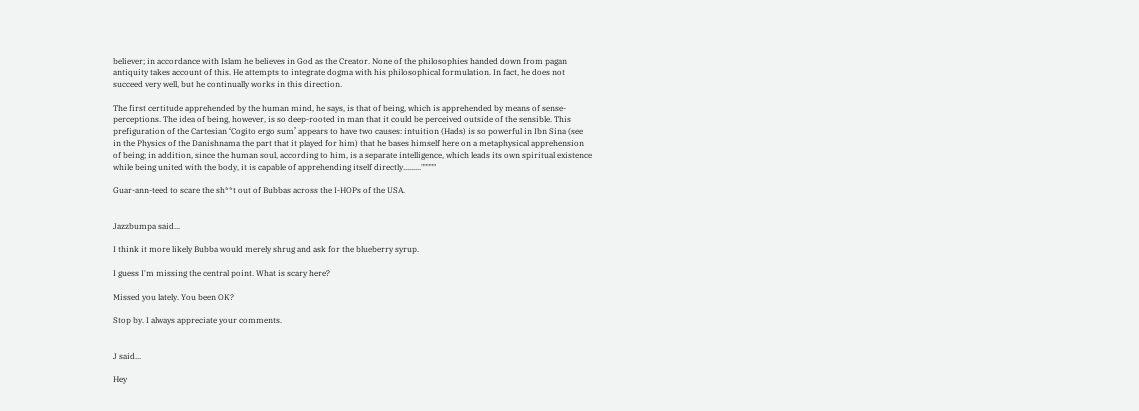believer; in accordance with Islam he believes in God as the Creator. None of the philosophies handed down from pagan antiquity takes account of this. He attempts to integrate dogma with his philosophical formulation. In fact, he does not succeed very well, but he continually works in this direction.

The first certitude apprehended by the human mind, he says, is that of being, which is apprehended by means of sense-perceptions. The idea of being, however, is so deep-rooted in man that it could be perceived outside of the sensible. This prefiguration of the Cartesian ‘Cogito ergo sum’ appears to have two causes: intuition (Hads) is so powerful in Ibn Sina (see in the Physics of the Danishnama the part that it played for him) that he bases himself here on a metaphysical apprehension of being; in addition, since the human soul, according to him, is a separate intelligence, which leads its own spiritual existence while being united with the body, it is capable of apprehending itself directly........."""""

Guar-ann-teed to scare the sh**t out of Bubbas across the I-HOPs of the USA.


Jazzbumpa said...

I think it more likely Bubba would merely shrug and ask for the blueberry syrup.

I guess I'm missing the central point. What is scary here?

Missed you lately. You been OK?

Stop by. I always appreciate your comments.


J said...

Hey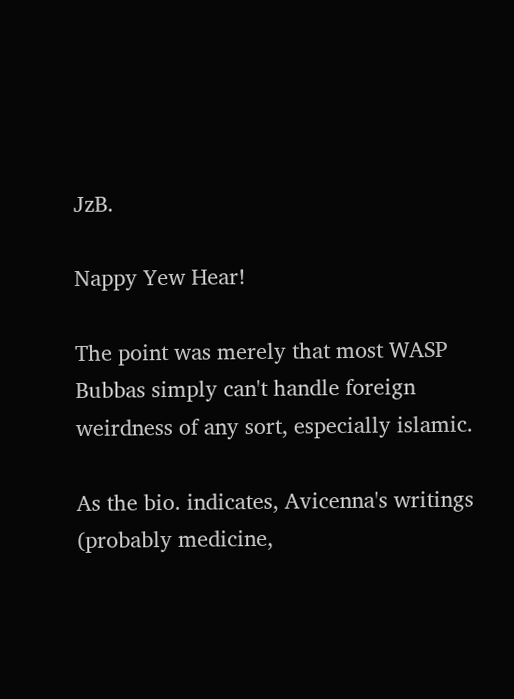JzB.

Nappy Yew Hear!

The point was merely that most WASP Bubbas simply can't handle foreign weirdness of any sort, especially islamic.

As the bio. indicates, Avicenna's writings (probably medicine,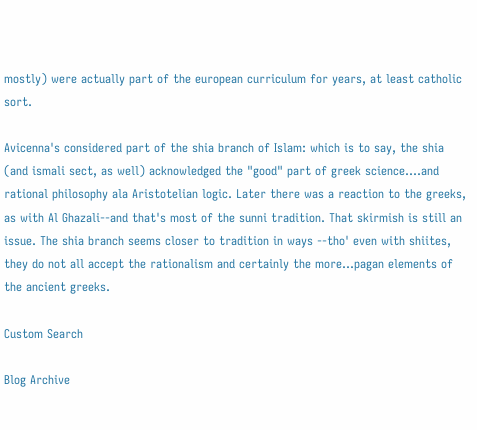mostly) were actually part of the european curriculum for years, at least catholic sort.

Avicenna's considered part of the shia branch of Islam: which is to say, the shia (and ismali sect, as well) acknowledged the "good" part of greek science....and rational philosophy ala Aristotelian logic. Later there was a reaction to the greeks, as with Al Ghazali--and that's most of the sunni tradition. That skirmish is still an issue. The shia branch seems closer to tradition in ways --tho' even with shiites, they do not all accept the rationalism and certainly the more...pagan elements of the ancient greeks.

Custom Search

Blog Archive